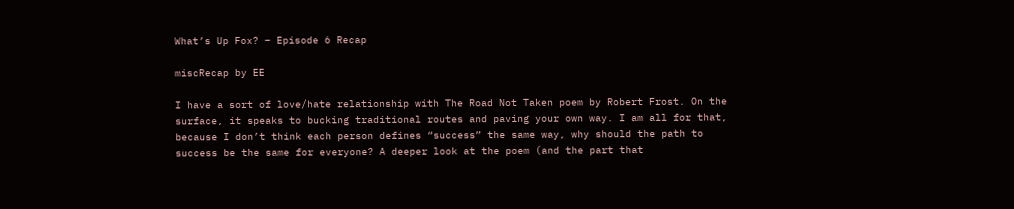What’s Up Fox? – Episode 6 Recap

miscRecap by EE

I have a sort of love/hate relationship with The Road Not Taken poem by Robert Frost. On the surface, it speaks to bucking traditional routes and paving your own way. I am all for that, because I don’t think each person defines “success” the same way, why should the path to success be the same for everyone? A deeper look at the poem (and the part that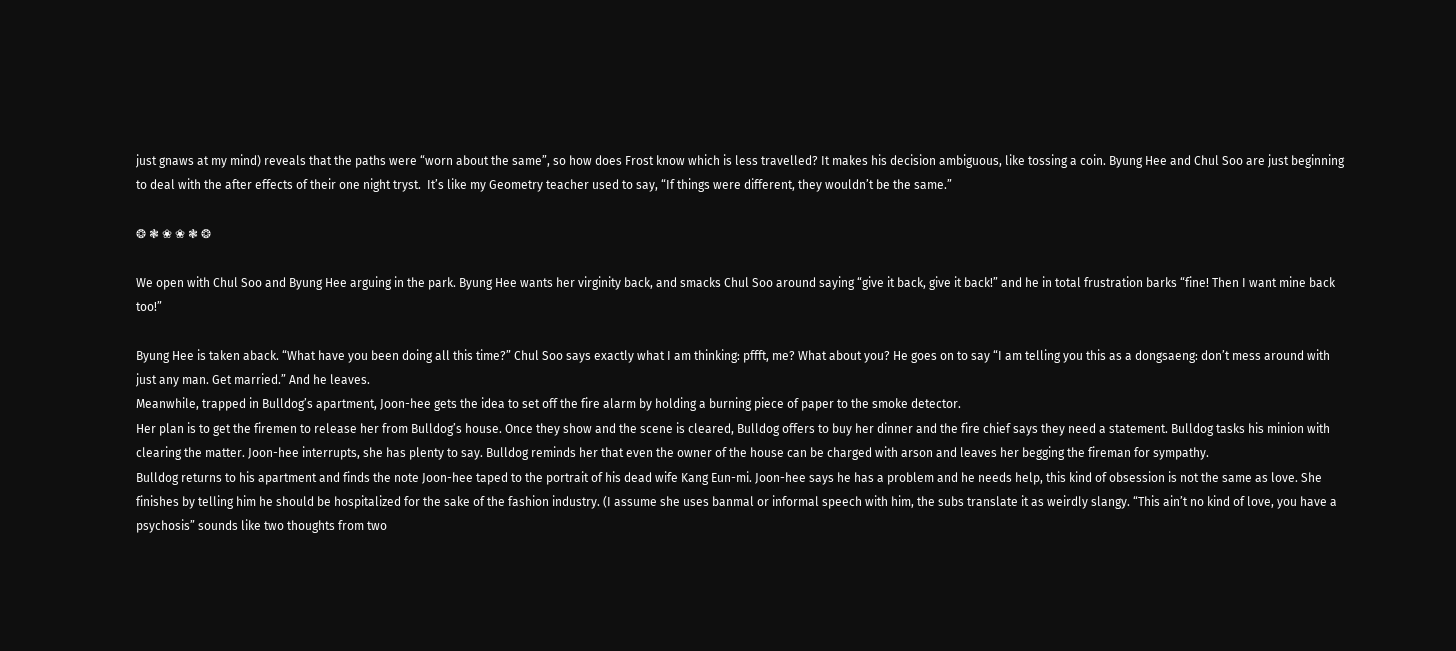just gnaws at my mind) reveals that the paths were “worn about the same”, so how does Frost know which is less travelled? It makes his decision ambiguous, like tossing a coin. Byung Hee and Chul Soo are just beginning to deal with the after effects of their one night tryst.  It’s like my Geometry teacher used to say, “If things were different, they wouldn’t be the same.”

❂ ❃ ❀ ❀ ❃ ❂

We open with Chul Soo and Byung Hee arguing in the park. Byung Hee wants her virginity back, and smacks Chul Soo around saying “give it back, give it back!” and he in total frustration barks “fine! Then I want mine back too!”

Byung Hee is taken aback. “What have you been doing all this time?” Chul Soo says exactly what I am thinking: pffft, me? What about you? He goes on to say “I am telling you this as a dongsaeng: don’t mess around with just any man. Get married.” And he leaves.
Meanwhile, trapped in Bulldog’s apartment, Joon-hee gets the idea to set off the fire alarm by holding a burning piece of paper to the smoke detector.
Her plan is to get the firemen to release her from Bulldog’s house. Once they show and the scene is cleared, Bulldog offers to buy her dinner and the fire chief says they need a statement. Bulldog tasks his minion with clearing the matter. Joon-hee interrupts, she has plenty to say. Bulldog reminds her that even the owner of the house can be charged with arson and leaves her begging the fireman for sympathy.
Bulldog returns to his apartment and finds the note Joon-hee taped to the portrait of his dead wife Kang Eun-mi. Joon-hee says he has a problem and he needs help, this kind of obsession is not the same as love. She finishes by telling him he should be hospitalized for the sake of the fashion industry. (I assume she uses banmal or informal speech with him, the subs translate it as weirdly slangy. “This ain’t no kind of love, you have a psychosis” sounds like two thoughts from two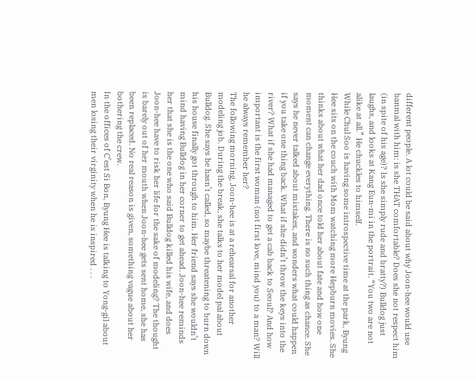different people. A lot could be said about why Joon-hee would use banmal with him: is she THAT comfortable? Does she not respect him (in spite of his age)? Is she simply rude and bratty?) Bulldog just laughs, and looks at Kang Eun-mi in the portrait. “You two are not alike at all.” He chuckles to himself.
While Chul Soo is having some introspective time at the park, Byung Hee sits on the couch with Mom watching more Hepburn movies. She thinks about what her dad once told her about fate and how one moment can change everything. There is no such thing as chance. She says he never talked about mistakes, and wonders what could happen if you take one thing back. What if she didn’t throw the keys into the river? What if she had managed to get a cab back to Seoul? And how important is the first woman (not first love, mind you) to a man? Will he always remember her?
The following morning, Joon-hee is at a rehearsal for another modeling job. During the break, she talks to her model pal about Bulldog. She says he hasn’t called, so maybe threatening to burn down his house finally got through to him. Her friend says she wouldn’t mind having Bulldog in her corner to get ahead. Joon-hee reminds her that she is the one who said Bulldog killed his wife, and does Joon-hee have to risk her life for the sake of modeling? The thought is barely out of her mouth when Joon-hee gets sent home, she has been replaced. No real reason is given, something vague about her bothering the crew.
In the offices of C’est Si Bon, Byung Hee is talking to Yong-gil about men losing their virginity when he is inspired . . .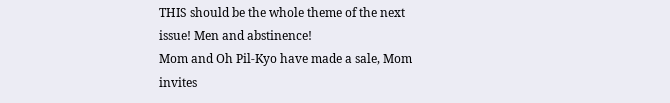THIS should be the whole theme of the next issue! Men and abstinence!
Mom and Oh Pil-Kyo have made a sale, Mom invites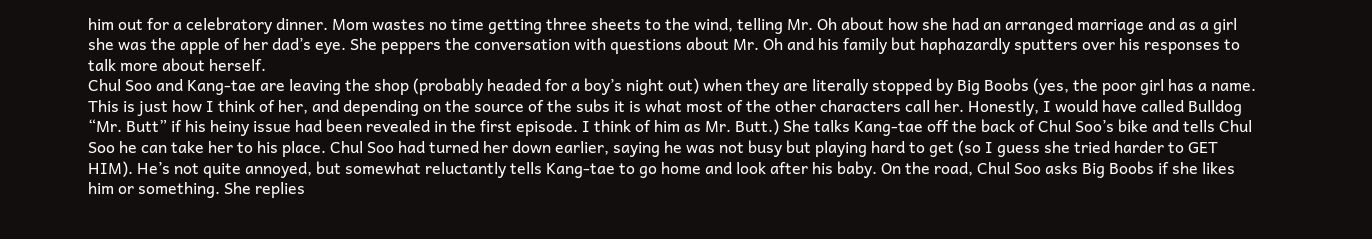him out for a celebratory dinner. Mom wastes no time getting three sheets to the wind, telling Mr. Oh about how she had an arranged marriage and as a girl she was the apple of her dad’s eye. She peppers the conversation with questions about Mr. Oh and his family but haphazardly sputters over his responses to talk more about herself.
Chul Soo and Kang-tae are leaving the shop (probably headed for a boy’s night out) when they are literally stopped by Big Boobs (yes, the poor girl has a name. This is just how I think of her, and depending on the source of the subs it is what most of the other characters call her. Honestly, I would have called Bulldog “Mr. Butt” if his heiny issue had been revealed in the first episode. I think of him as Mr. Butt.) She talks Kang-tae off the back of Chul Soo’s bike and tells Chul Soo he can take her to his place. Chul Soo had turned her down earlier, saying he was not busy but playing hard to get (so I guess she tried harder to GET HIM). He’s not quite annoyed, but somewhat reluctantly tells Kang-tae to go home and look after his baby. On the road, Chul Soo asks Big Boobs if she likes him or something. She replies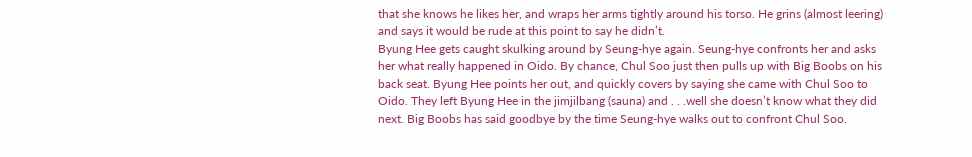that she knows he likes her, and wraps her arms tightly around his torso. He grins (almost leering) and says it would be rude at this point to say he didn’t.
Byung Hee gets caught skulking around by Seung-hye again. Seung-hye confronts her and asks her what really happened in Oido. By chance, Chul Soo just then pulls up with Big Boobs on his back seat. Byung Hee points her out, and quickly covers by saying she came with Chul Soo to Oido. They left Byung Hee in the jimjilbang (sauna) and . . .well she doesn’t know what they did next. Big Boobs has said goodbye by the time Seung-hye walks out to confront Chul Soo.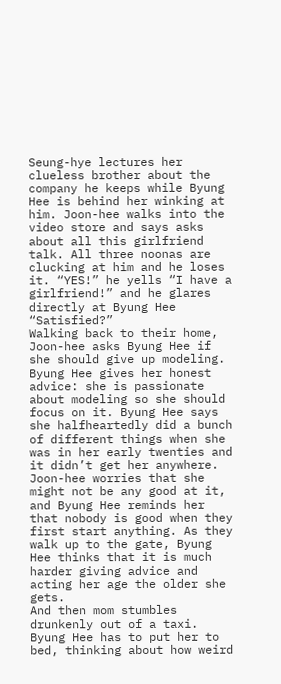Seung-hye lectures her clueless brother about the company he keeps while Byung Hee is behind her winking at him. Joon-hee walks into the video store and says asks about all this girlfriend talk. All three noonas are clucking at him and he loses it. “YES!” he yells “I have a girlfriend!” and he glares directly at Byung Hee “Satisfied?”
Walking back to their home, Joon-hee asks Byung Hee if she should give up modeling. Byung Hee gives her honest advice: she is passionate about modeling so she should focus on it. Byung Hee says she halfheartedly did a bunch of different things when she was in her early twenties and it didn’t get her anywhere. Joon-hee worries that she might not be any good at it, and Byung Hee reminds her that nobody is good when they first start anything. As they walk up to the gate, Byung Hee thinks that it is much harder giving advice and acting her age the older she gets.
And then mom stumbles drunkenly out of a taxi. Byung Hee has to put her to bed, thinking about how weird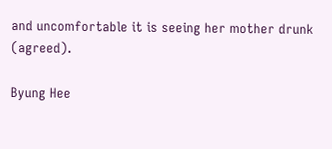and uncomfortable it is seeing her mother drunk (agreed).

Byung Hee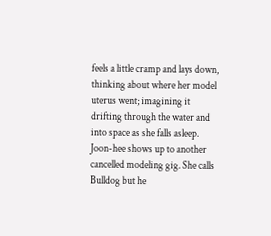feels a little cramp and lays down, thinking about where her model uterus went; imagining it drifting through the water and into space as she falls asleep.
Joon-hee shows up to another cancelled modeling gig. She calls Bulldog but he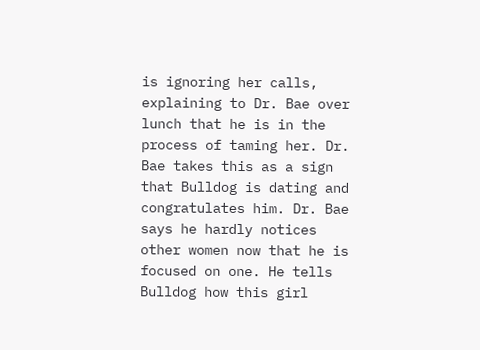is ignoring her calls, explaining to Dr. Bae over lunch that he is in the process of taming her. Dr. Bae takes this as a sign that Bulldog is dating and congratulates him. Dr. Bae says he hardly notices other women now that he is focused on one. He tells Bulldog how this girl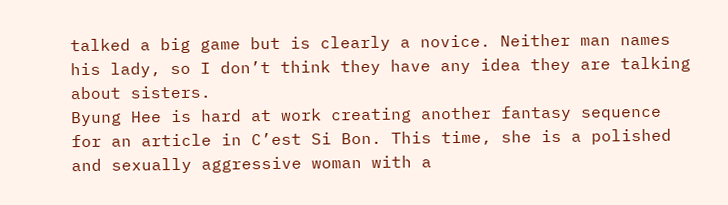talked a big game but is clearly a novice. Neither man names his lady, so I don’t think they have any idea they are talking about sisters.
Byung Hee is hard at work creating another fantasy sequence for an article in C’est Si Bon. This time, she is a polished and sexually aggressive woman with a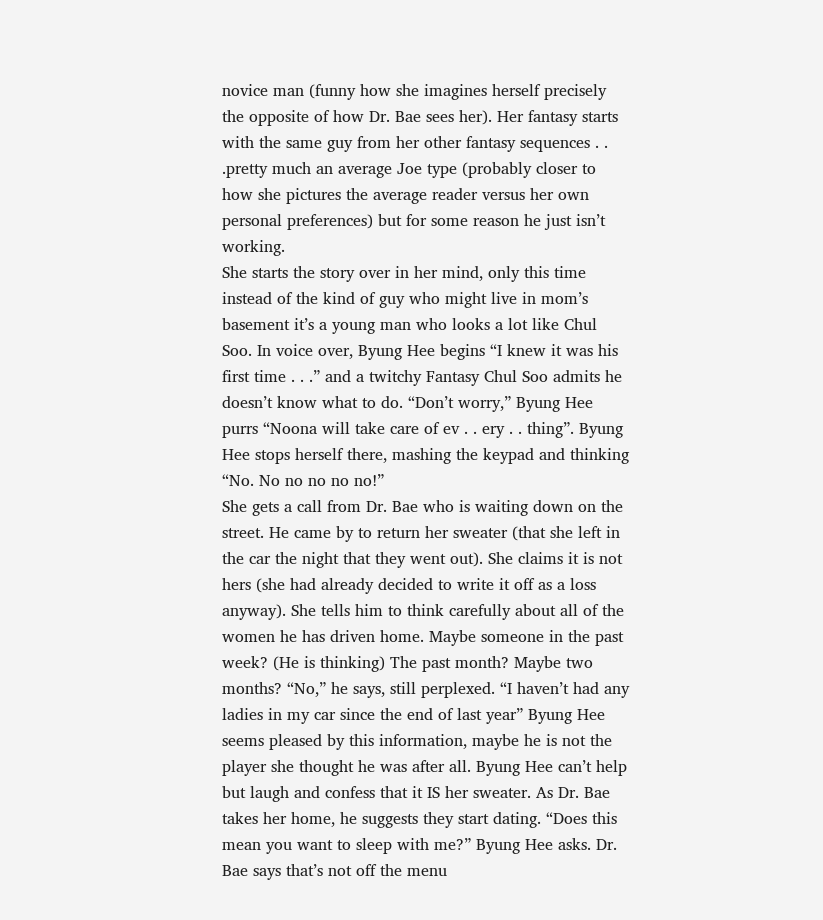novice man (funny how she imagines herself precisely the opposite of how Dr. Bae sees her). Her fantasy starts with the same guy from her other fantasy sequences . . .pretty much an average Joe type (probably closer to how she pictures the average reader versus her own personal preferences) but for some reason he just isn’t working.
She starts the story over in her mind, only this time instead of the kind of guy who might live in mom’s basement it’s a young man who looks a lot like Chul Soo. In voice over, Byung Hee begins “I knew it was his first time . . .” and a twitchy Fantasy Chul Soo admits he doesn’t know what to do. “Don’t worry,” Byung Hee purrs “Noona will take care of ev . . ery . . thing”. Byung Hee stops herself there, mashing the keypad and thinking “No. No no no no no!”
She gets a call from Dr. Bae who is waiting down on the street. He came by to return her sweater (that she left in the car the night that they went out). She claims it is not hers (she had already decided to write it off as a loss anyway). She tells him to think carefully about all of the women he has driven home. Maybe someone in the past week? (He is thinking) The past month? Maybe two months? “No,” he says, still perplexed. “I haven’t had any ladies in my car since the end of last year” Byung Hee seems pleased by this information, maybe he is not the player she thought he was after all. Byung Hee can’t help but laugh and confess that it IS her sweater. As Dr. Bae takes her home, he suggests they start dating. “Does this mean you want to sleep with me?” Byung Hee asks. Dr. Bae says that’s not off the menu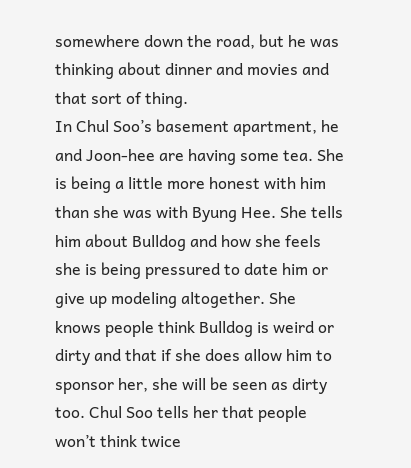somewhere down the road, but he was thinking about dinner and movies and that sort of thing.
In Chul Soo’s basement apartment, he and Joon-hee are having some tea. She is being a little more honest with him than she was with Byung Hee. She tells him about Bulldog and how she feels she is being pressured to date him or give up modeling altogether. She knows people think Bulldog is weird or dirty and that if she does allow him to sponsor her, she will be seen as dirty too. Chul Soo tells her that people won’t think twice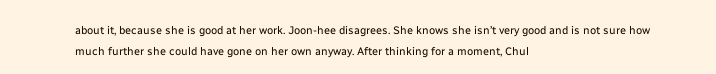about it, because she is good at her work. Joon-hee disagrees. She knows she isn’t very good and is not sure how much further she could have gone on her own anyway. After thinking for a moment, Chul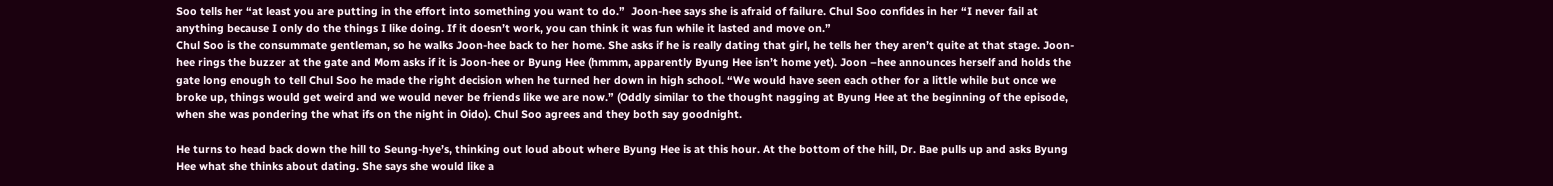Soo tells her “at least you are putting in the effort into something you want to do.”  Joon-hee says she is afraid of failure. Chul Soo confides in her “I never fail at anything because I only do the things I like doing. If it doesn’t work, you can think it was fun while it lasted and move on.”
Chul Soo is the consummate gentleman, so he walks Joon-hee back to her home. She asks if he is really dating that girl, he tells her they aren’t quite at that stage. Joon-hee rings the buzzer at the gate and Mom asks if it is Joon-hee or Byung Hee (hmmm, apparently Byung Hee isn’t home yet). Joon –hee announces herself and holds the gate long enough to tell Chul Soo he made the right decision when he turned her down in high school. “We would have seen each other for a little while but once we broke up, things would get weird and we would never be friends like we are now.” (Oddly similar to the thought nagging at Byung Hee at the beginning of the episode, when she was pondering the what ifs on the night in Oido). Chul Soo agrees and they both say goodnight.

He turns to head back down the hill to Seung-hye’s, thinking out loud about where Byung Hee is at this hour. At the bottom of the hill, Dr. Bae pulls up and asks Byung Hee what she thinks about dating. She says she would like a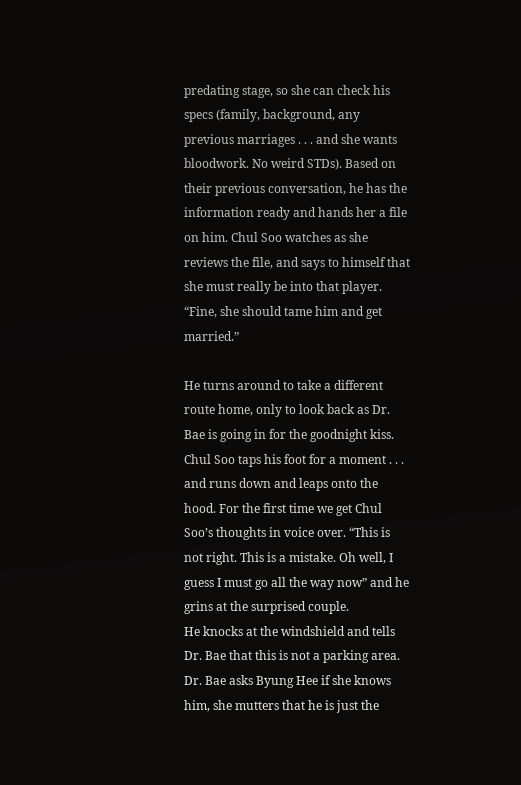predating stage, so she can check his specs (family, background, any previous marriages . . . and she wants bloodwork. No weird STDs). Based on their previous conversation, he has the information ready and hands her a file on him. Chul Soo watches as she reviews the file, and says to himself that she must really be into that player. “Fine, she should tame him and get married.”

He turns around to take a different route home, only to look back as Dr. Bae is going in for the goodnight kiss. Chul Soo taps his foot for a moment . . . and runs down and leaps onto the hood. For the first time we get Chul Soo’s thoughts in voice over. “This is not right. This is a mistake. Oh well, I guess I must go all the way now” and he grins at the surprised couple.
He knocks at the windshield and tells Dr. Bae that this is not a parking area. Dr. Bae asks Byung Hee if she knows him, she mutters that he is just the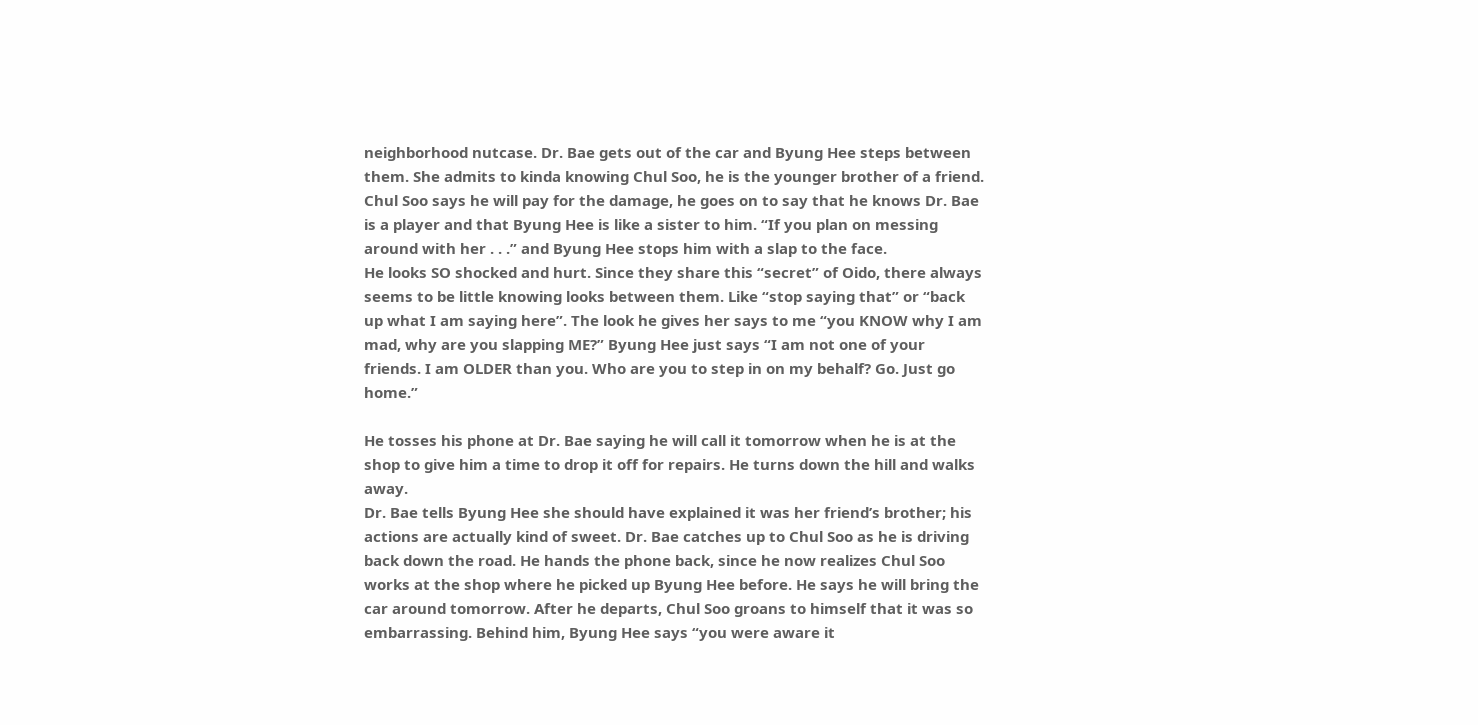neighborhood nutcase. Dr. Bae gets out of the car and Byung Hee steps between them. She admits to kinda knowing Chul Soo, he is the younger brother of a friend.
Chul Soo says he will pay for the damage, he goes on to say that he knows Dr. Bae is a player and that Byung Hee is like a sister to him. “If you plan on messing around with her . . .” and Byung Hee stops him with a slap to the face.
He looks SO shocked and hurt. Since they share this “secret” of Oido, there always seems to be little knowing looks between them. Like “stop saying that” or “back up what I am saying here”. The look he gives her says to me “you KNOW why I am mad, why are you slapping ME?” Byung Hee just says “I am not one of your friends. I am OLDER than you. Who are you to step in on my behalf? Go. Just go home.”

He tosses his phone at Dr. Bae saying he will call it tomorrow when he is at the shop to give him a time to drop it off for repairs. He turns down the hill and walks away.
Dr. Bae tells Byung Hee she should have explained it was her friend’s brother; his actions are actually kind of sweet. Dr. Bae catches up to Chul Soo as he is driving back down the road. He hands the phone back, since he now realizes Chul Soo works at the shop where he picked up Byung Hee before. He says he will bring the car around tomorrow. After he departs, Chul Soo groans to himself that it was so embarrassing. Behind him, Byung Hee says “you were aware it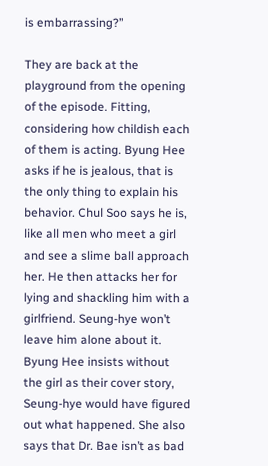is embarrassing?”

They are back at the playground from the opening of the episode. Fitting, considering how childish each of them is acting. Byung Hee asks if he is jealous, that is the only thing to explain his behavior. Chul Soo says he is, like all men who meet a girl and see a slime ball approach her. He then attacks her for lying and shackling him with a girlfriend. Seung-hye won’t leave him alone about it. Byung Hee insists without the girl as their cover story, Seung-hye would have figured out what happened. She also says that Dr. Bae isn’t as bad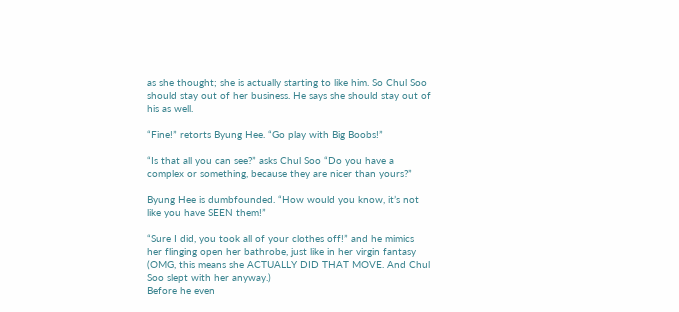as she thought; she is actually starting to like him. So Chul Soo should stay out of her business. He says she should stay out of his as well.

“Fine!” retorts Byung Hee. “Go play with Big Boobs!”

“Is that all you can see?” asks Chul Soo “Do you have a complex or something, because they are nicer than yours?”

Byung Hee is dumbfounded. “How would you know, it’s not like you have SEEN them!”

“Sure I did, you took all of your clothes off!” and he mimics her flinging open her bathrobe, just like in her virgin fantasy (OMG, this means she ACTUALLY DID THAT MOVE. And Chul Soo slept with her anyway.)
Before he even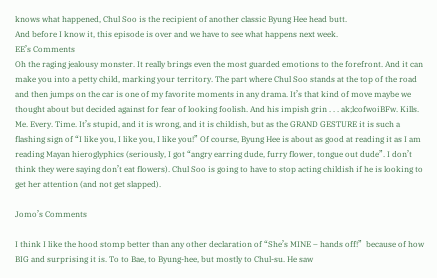knows what happened, Chul Soo is the recipient of another classic Byung Hee head butt.
And before I know it, this episode is over and we have to see what happens next week.
EE’s Comments
Oh the raging jealousy monster. It really brings even the most guarded emotions to the forefront. And it can make you into a petty child, marking your territory. The part where Chul Soo stands at the top of the road and then jumps on the car is one of my favorite moments in any drama. It’s that kind of move maybe we thought about but decided against for fear of looking foolish. And his impish grin . . . ak;lcofwoiBFw. Kills. Me. Every. Time. It’s stupid, and it is wrong, and it is childish, but as the GRAND GESTURE it is such a flashing sign of “I like you, I like you, I like you!” Of course, Byung Hee is about as good at reading it as I am reading Mayan hieroglyphics (seriously, I got “angry earring dude, furry flower, tongue out dude”. I don’t think they were saying don’t eat flowers). Chul Soo is going to have to stop acting childish if he is looking to get her attention (and not get slapped).

Jomo’s Comments

I think I like the hood stomp better than any other declaration of “She’s MINE – hands off!”  because of how BIG and surprising it is. To to Bae, to Byung-hee, but mostly to Chul-su. He saw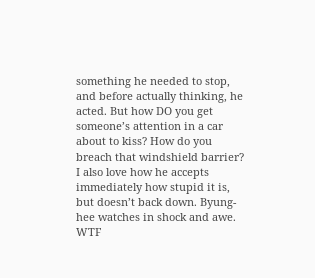something he needed to stop, and before actually thinking, he acted. But how DO you get someone’s attention in a car about to kiss? How do you breach that windshield barrier?  I also love how he accepts immediately how stupid it is, but doesn’t back down. Byung-hee watches in shock and awe. WTF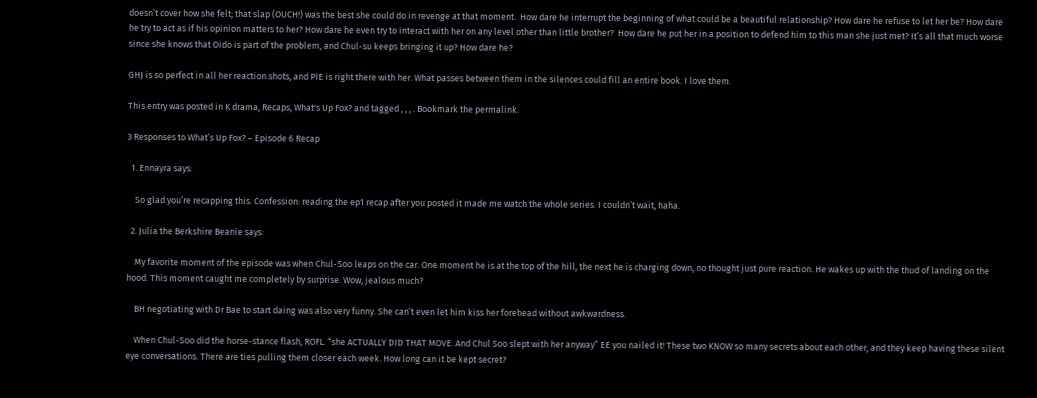doesn’t cover how she felt; that slap (OUCH!) was the best she could do in revenge at that moment.  How dare he interrupt the beginning of what could be a beautiful relationship? How dare he refuse to let her be? How dare he try to act as if his opinion matters to her? How dare he even try to interact with her on any level other than little brother?  How dare he put her in a position to defend him to this man she just met? It’s all that much worse since she knows that Oido is part of the problem, and Chul-su keeps bringing it up? How dare he?

GHJ is so perfect in all her reaction shots, and PIE is right there with her. What passes between them in the silences could fill an entire book. I love them.

This entry was posted in K drama, Recaps, What's Up Fox? and tagged , , , . Bookmark the permalink.

3 Responses to What’s Up Fox? – Episode 6 Recap

  1. Ennayra says:

    So glad you’re recapping this. Confession: reading the ep1 recap after you posted it made me watch the whole series. I couldn’t wait, haha.

  2. Julia the Berkshire Beanie says:

    My favorite moment of the episode was when Chul-Soo leaps on the car. One moment he is at the top of the hill, the next he is charging down, no thought just pure reaction. He wakes up with the thud of landing on the hood. This moment caught me completely by surprise. Wow, jealous much?

    BH negotiating with Dr Bae to start daing was also very funny. She can’t even let him kiss her forehead without awkwardness.

    When Chul-Soo did the horse-stance flash, ROFL. “she ACTUALLY DID THAT MOVE. And Chul Soo slept with her anyway” EE you nailed it! These two KNOW so many secrets about each other, and they keep having these silent eye conversations. There are ties pulling them closer each week. How long can it be kept secret?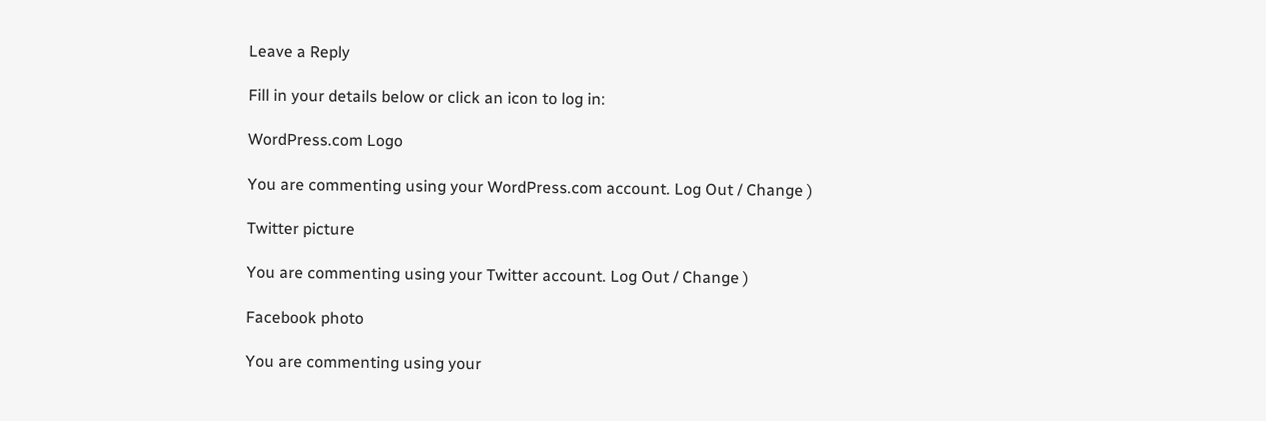Leave a Reply

Fill in your details below or click an icon to log in:

WordPress.com Logo

You are commenting using your WordPress.com account. Log Out / Change )

Twitter picture

You are commenting using your Twitter account. Log Out / Change )

Facebook photo

You are commenting using your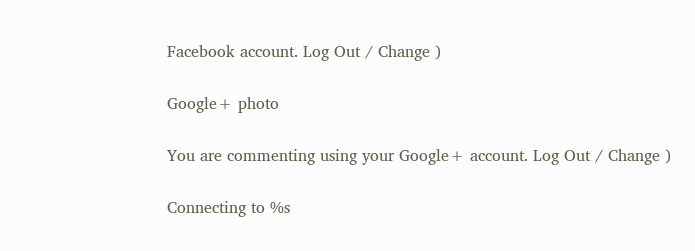Facebook account. Log Out / Change )

Google+ photo

You are commenting using your Google+ account. Log Out / Change )

Connecting to %s